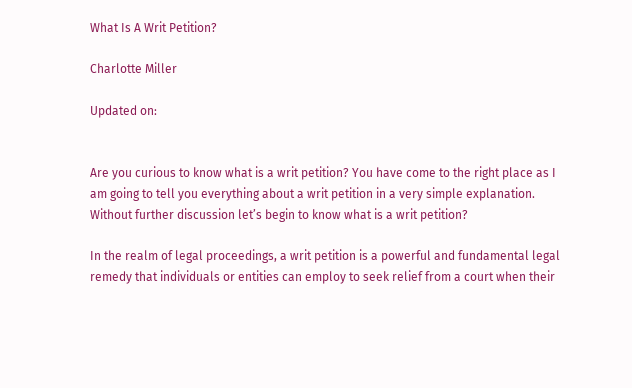What Is A Writ Petition?

Charlotte Miller

Updated on:


Are you curious to know what is a writ petition? You have come to the right place as I am going to tell you everything about a writ petition in a very simple explanation. Without further discussion let’s begin to know what is a writ petition?

In the realm of legal proceedings, a writ petition is a powerful and fundamental legal remedy that individuals or entities can employ to seek relief from a court when their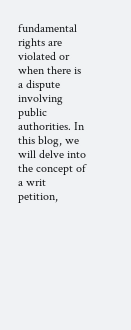fundamental rights are violated or when there is a dispute involving public authorities. In this blog, we will delve into the concept of a writ petition,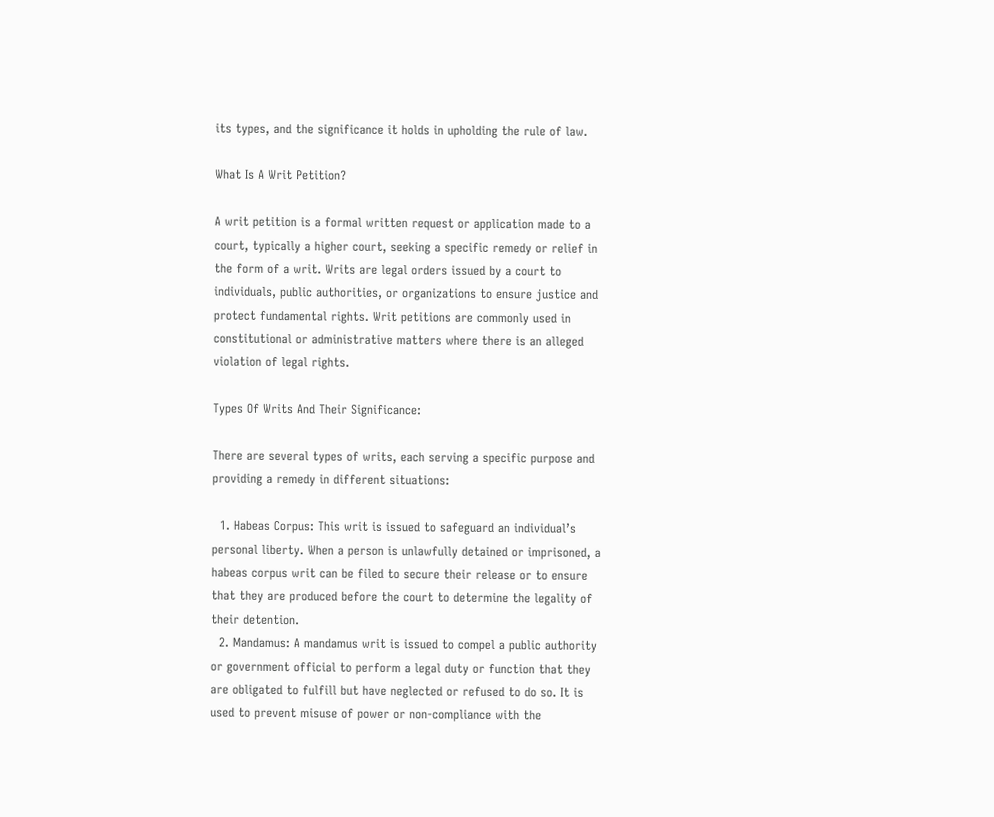its types, and the significance it holds in upholding the rule of law.

What Is A Writ Petition?

A writ petition is a formal written request or application made to a court, typically a higher court, seeking a specific remedy or relief in the form of a writ. Writs are legal orders issued by a court to individuals, public authorities, or organizations to ensure justice and protect fundamental rights. Writ petitions are commonly used in constitutional or administrative matters where there is an alleged violation of legal rights.

Types Of Writs And Their Significance:

There are several types of writs, each serving a specific purpose and providing a remedy in different situations:

  1. Habeas Corpus: This writ is issued to safeguard an individual’s personal liberty. When a person is unlawfully detained or imprisoned, a habeas corpus writ can be filed to secure their release or to ensure that they are produced before the court to determine the legality of their detention.
  2. Mandamus: A mandamus writ is issued to compel a public authority or government official to perform a legal duty or function that they are obligated to fulfill but have neglected or refused to do so. It is used to prevent misuse of power or non-compliance with the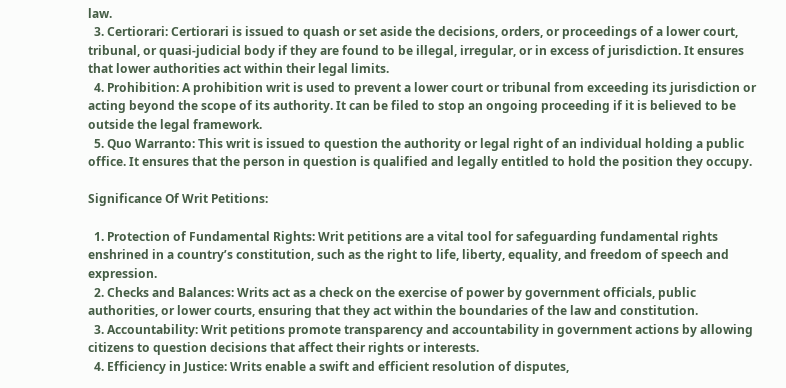law.
  3. Certiorari: Certiorari is issued to quash or set aside the decisions, orders, or proceedings of a lower court, tribunal, or quasi-judicial body if they are found to be illegal, irregular, or in excess of jurisdiction. It ensures that lower authorities act within their legal limits.
  4. Prohibition: A prohibition writ is used to prevent a lower court or tribunal from exceeding its jurisdiction or acting beyond the scope of its authority. It can be filed to stop an ongoing proceeding if it is believed to be outside the legal framework.
  5. Quo Warranto: This writ is issued to question the authority or legal right of an individual holding a public office. It ensures that the person in question is qualified and legally entitled to hold the position they occupy.

Significance Of Writ Petitions:

  1. Protection of Fundamental Rights: Writ petitions are a vital tool for safeguarding fundamental rights enshrined in a country’s constitution, such as the right to life, liberty, equality, and freedom of speech and expression.
  2. Checks and Balances: Writs act as a check on the exercise of power by government officials, public authorities, or lower courts, ensuring that they act within the boundaries of the law and constitution.
  3. Accountability: Writ petitions promote transparency and accountability in government actions by allowing citizens to question decisions that affect their rights or interests.
  4. Efficiency in Justice: Writs enable a swift and efficient resolution of disputes,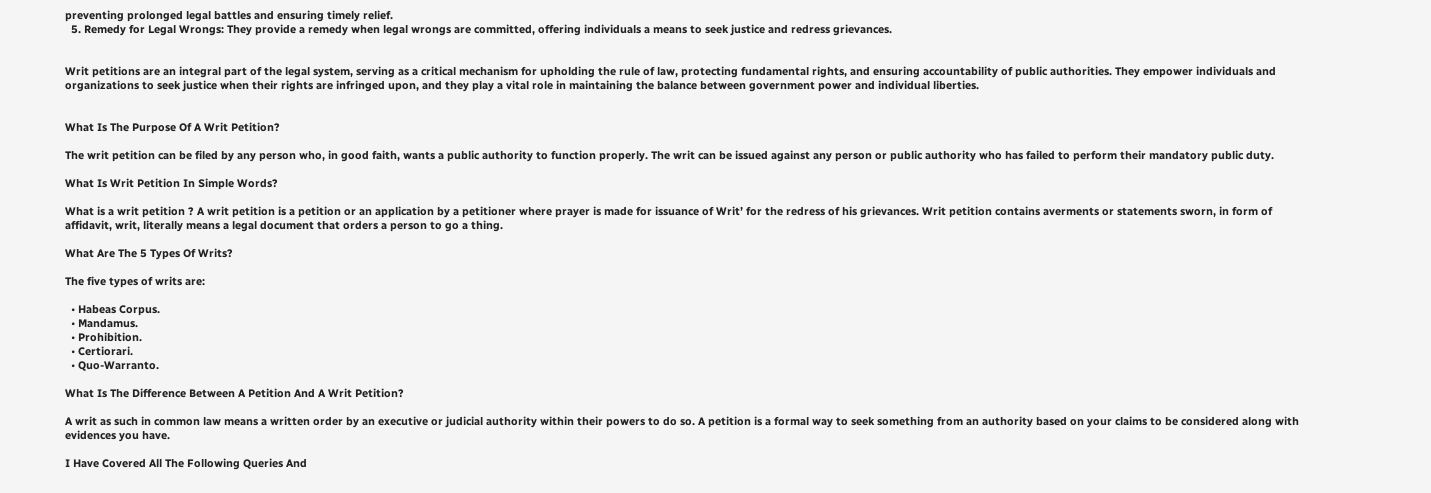preventing prolonged legal battles and ensuring timely relief.
  5. Remedy for Legal Wrongs: They provide a remedy when legal wrongs are committed, offering individuals a means to seek justice and redress grievances.


Writ petitions are an integral part of the legal system, serving as a critical mechanism for upholding the rule of law, protecting fundamental rights, and ensuring accountability of public authorities. They empower individuals and organizations to seek justice when their rights are infringed upon, and they play a vital role in maintaining the balance between government power and individual liberties.


What Is The Purpose Of A Writ Petition?

The writ petition can be filed by any person who, in good faith, wants a public authority to function properly. The writ can be issued against any person or public authority who has failed to perform their mandatory public duty.

What Is Writ Petition In Simple Words?

What is a writ petition ? A writ petition is a petition or an application by a petitioner where prayer is made for issuance of Writ’ for the redress of his grievances. Writ petition contains averments or statements sworn, in form of affidavit, writ, literally means a legal document that orders a person to go a thing.

What Are The 5 Types Of Writs?

The five types of writs are:

  • Habeas Corpus.
  • Mandamus.
  • Prohibition.
  • Certiorari.
  • Quo-Warranto.

What Is The Difference Between A Petition And A Writ Petition?

A writ as such in common law means a written order by an executive or judicial authority within their powers to do so. A petition is a formal way to seek something from an authority based on your claims to be considered along with evidences you have.

I Have Covered All The Following Queries And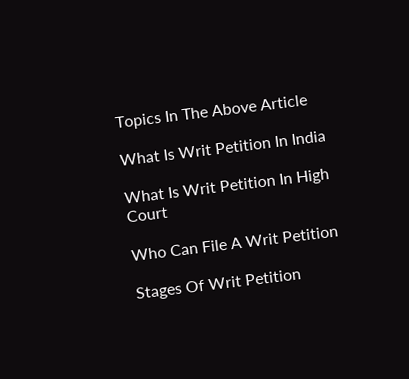Topics In The Above Article

What Is Writ Petition In India

What Is Writ Petition In High Court

Who Can File A Writ Petition

Stages Of Writ Petition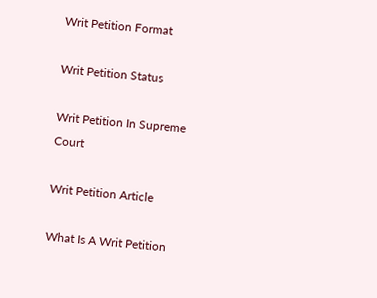Writ Petition Format

Writ Petition Status

Writ Petition In Supreme Court

Writ Petition Article

What Is A Writ Petition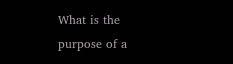What is the purpose of a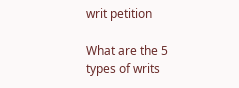writ petition

What are the 5 types of writs